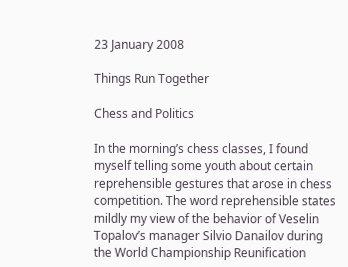23 January 2008

Things Run Together

Chess and Politics

In the morning’s chess classes, I found myself telling some youth about certain reprehensible gestures that arose in chess competition. The word reprehensible states mildly my view of the behavior of Veselin Topalov’s manager Silvio Danailov during the World Championship Reunification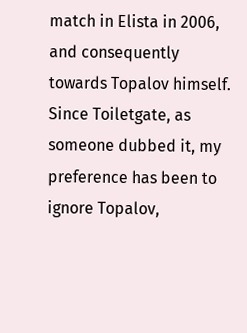match in Elista in 2006, and consequently towards Topalov himself. Since Toiletgate, as someone dubbed it, my preference has been to ignore Topalov,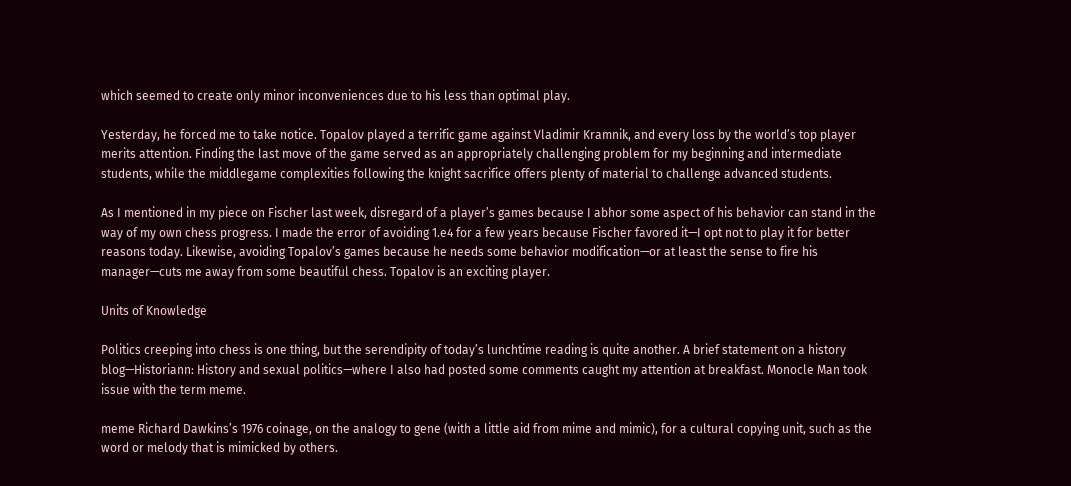which seemed to create only minor inconveniences due to his less than optimal play.

Yesterday, he forced me to take notice. Topalov played a terrific game against Vladimir Kramnik, and every loss by the world’s top player merits attention. Finding the last move of the game served as an appropriately challenging problem for my beginning and intermediate students, while the middlegame complexities following the knight sacrifice offers plenty of material to challenge advanced students.

As I mentioned in my piece on Fischer last week, disregard of a player’s games because I abhor some aspect of his behavior can stand in the way of my own chess progress. I made the error of avoiding 1.e4 for a few years because Fischer favored it—I opt not to play it for better reasons today. Likewise, avoiding Topalov’s games because he needs some behavior modification—or at least the sense to fire his manager—cuts me away from some beautiful chess. Topalov is an exciting player.

Units of Knowledge

Politics creeping into chess is one thing, but the serendipity of today’s lunchtime reading is quite another. A brief statement on a history blog—Historiann: History and sexual politics—where I also had posted some comments caught my attention at breakfast. Monocle Man took issue with the term meme.

meme Richard Dawkins’s 1976 coinage, on the analogy to gene (with a little aid from mime and mimic), for a cultural copying unit, such as the word or melody that is mimicked by others.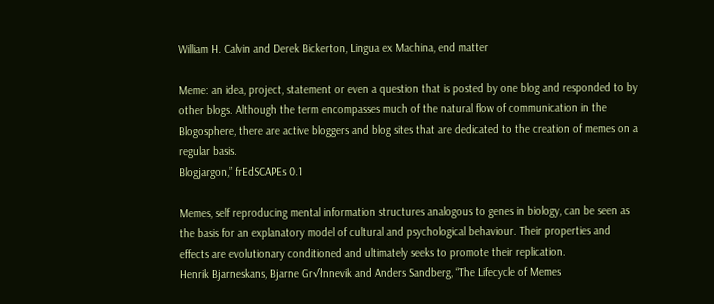William H. Calvin and Derek Bickerton, Lingua ex Machina, end matter

Meme: an idea, project, statement or even a question that is posted by one blog and responded to by other blogs. Although the term encompasses much of the natural flow of communication in the Blogosphere, there are active bloggers and blog sites that are dedicated to the creation of memes on a regular basis.
Blogjargon,” frEdSCAPEs 0.1

Memes, self reproducing mental information structures analogous to genes in biology, can be seen as the basis for an explanatory model of cultural and psychological behaviour. Their properties and effects are evolutionary conditioned and ultimately seeks to promote their replication.
Henrik Bjarneskans, Bjarne Gr√łnnevik and Anders Sandberg, “The Lifecycle of Memes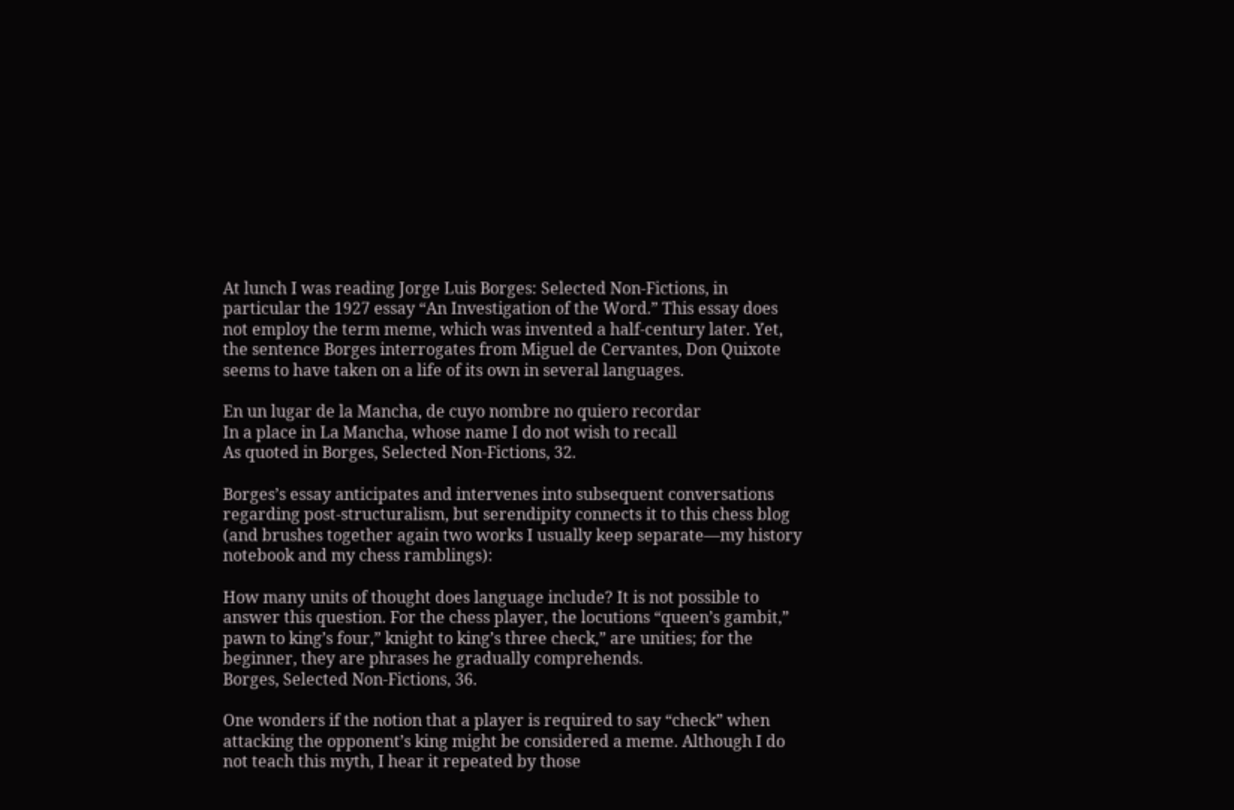At lunch I was reading Jorge Luis Borges: Selected Non-Fictions, in particular the 1927 essay “An Investigation of the Word.” This essay does not employ the term meme, which was invented a half-century later. Yet, the sentence Borges interrogates from Miguel de Cervantes, Don Quixote seems to have taken on a life of its own in several languages.

En un lugar de la Mancha, de cuyo nombre no quiero recordar
In a place in La Mancha, whose name I do not wish to recall
As quoted in Borges, Selected Non-Fictions, 32.

Borges’s essay anticipates and intervenes into subsequent conversations regarding post-structuralism, but serendipity connects it to this chess blog (and brushes together again two works I usually keep separate—my history notebook and my chess ramblings):

How many units of thought does language include? It is not possible to answer this question. For the chess player, the locutions “queen’s gambit,” pawn to king’s four,” knight to king’s three check,” are unities; for the beginner, they are phrases he gradually comprehends.
Borges, Selected Non-Fictions, 36.

One wonders if the notion that a player is required to say “check” when attacking the opponent’s king might be considered a meme. Although I do not teach this myth, I hear it repeated by those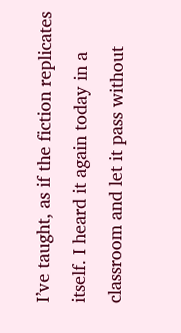I’ve taught, as if the fiction replicates itself. I heard it again today in a classroom and let it pass without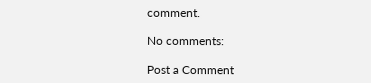comment.

No comments:

Post a Comment